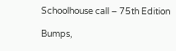Schoolhouse call – 75th Edition

Bumps,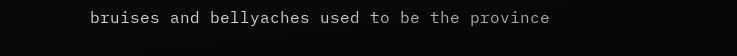bruises and bellyaches used to be the province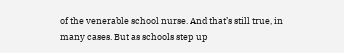of the venerable school nurse. And that’s still true, in many cases. But as schools step up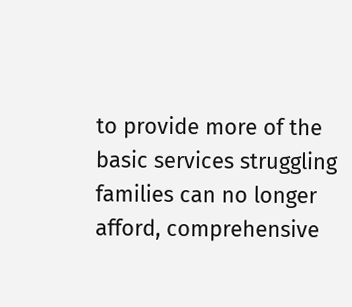to provide more of the basic services struggling families can no longer afford, comprehensive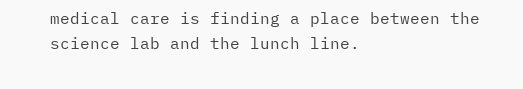medical care is finding a place between the science lab and the lunch line.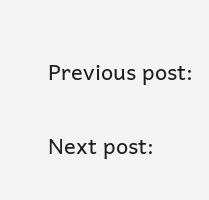Previous post:

Next post: